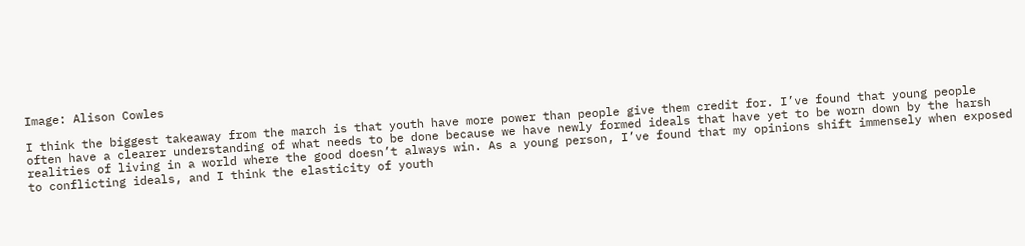Image: Alison Cowles

I think the biggest takeaway from the march is that youth have more power than people give them credit for. I’ve found that young people often have a clearer understanding of what needs to be done because we have newly formed ideals that have yet to be worn down by the harsh realities of living in a world where the good doesn’t always win. As a young person, I’ve found that my opinions shift immensely when exposed to conflicting ideals, and I think the elasticity of youth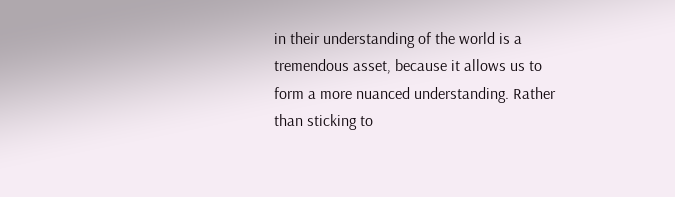in their understanding of the world is a tremendous asset, because it allows us to form a more nuanced understanding. Rather than sticking to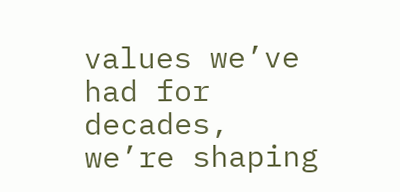values we’ve had for decades, we’re shaping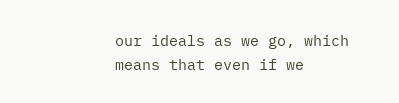our ideals as we go, which means that even if we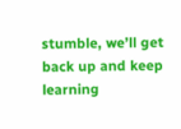stumble, we’ll get back up and keep learning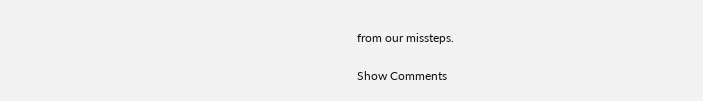from our missteps.

Show Comments